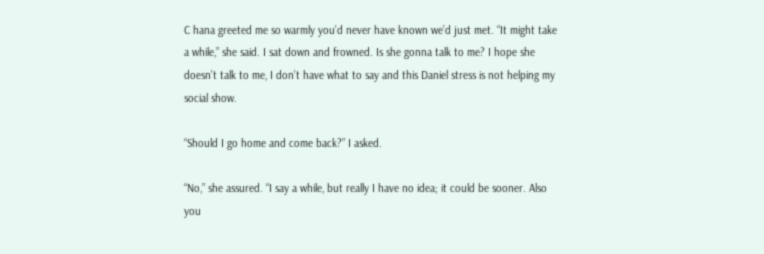C hana greeted me so warmly you’d never have known we’d just met. “It might take a while,” she said. I sat down and frowned. Is she gonna talk to me? I hope she doesn’t talk to me, I don’t have what to say and this Daniel stress is not helping my social show.

“Should I go home and come back?” I asked.

“No,” she assured. “I say a while, but really I have no idea; it could be sooner. Also you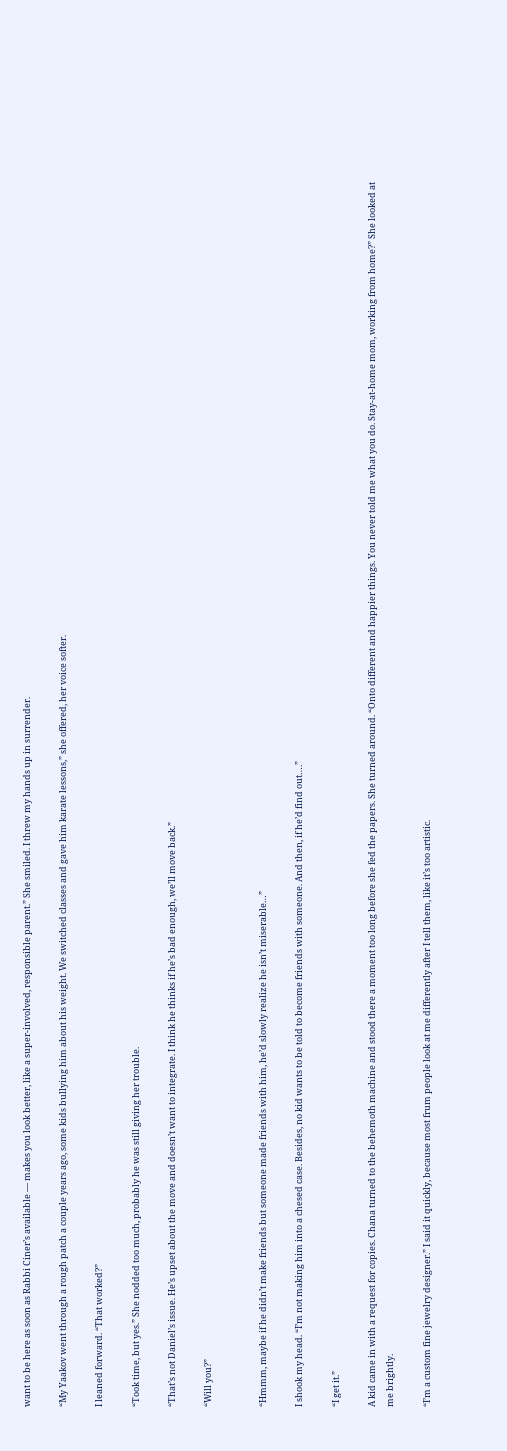want to be here as soon as Rabbi Ciner’s available — makes you look better, like a super-involved, responsible parent.” She smiled. I threw my hands up in surrender.

“My Yaakov went through a rough patch a couple years ago, some kids bullying him about his weight. We switched classes and gave him karate lessons,” she offered, her voice softer.

I leaned forward. “That worked?”

“Took time, but yes.” She nodded too much, probably he was still giving her trouble.

“That’s not Daniel’s issue. He’s upset about the move and doesn’t want to integrate. I think he thinks if he’s bad enough, we’ll move back.”

“Will you?”


“Hmmm, maybe if he didn’t make friends but someone made friends with him, he’d slowly realize he isn’t miserable…”

I shook my head. “I’m not making him into a chesed case. Besides, no kid wants to be told to become friends with someone. And then, if he’d find out….”

“I get it.”

A kid came in with a request for copies. Chana turned to the behemoth machine and stood there a moment too long before she fed the papers. She turned around. “Onto different and happier things. You never told me what you do. Stay-at-home mom, working from home?” She looked at me brightly.

“I’m a custom fine jewelry designer.” I said it quickly, because most frum people look at me differently after I tell them, like it’s too artistic.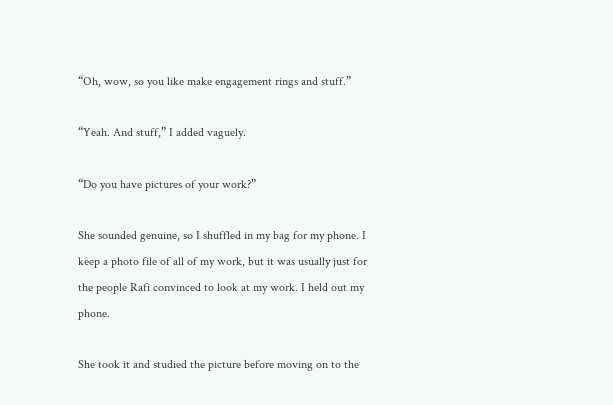“Oh, wow, so you like make engagement rings and stuff.”

“Yeah. And stuff,” I added vaguely.

“Do you have pictures of your work?”

She sounded genuine, so I shuffled in my bag for my phone. I keep a photo file of all of my work, but it was usually just for the people Rafi convinced to look at my work. I held out my phone.

She took it and studied the picture before moving on to the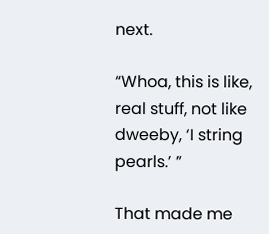next.

“Whoa, this is like, real stuff, not like dweeby, ‘I string pearls.’ ”

That made me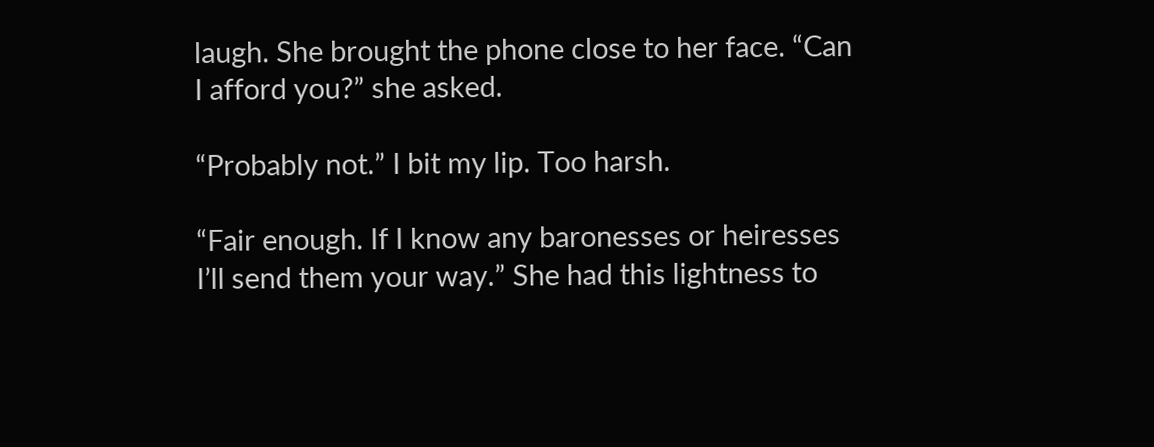laugh. She brought the phone close to her face. “Can I afford you?” she asked.

“Probably not.” I bit my lip. Too harsh.

“Fair enough. If I know any baronesses or heiresses I’ll send them your way.” She had this lightness to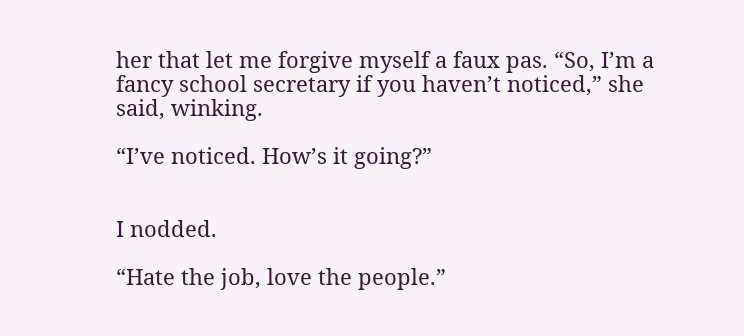her that let me forgive myself a faux pas. “So, I’m a fancy school secretary if you haven’t noticed,” she said, winking.

“I’ve noticed. How’s it going?”


I nodded.

“Hate the job, love the people.”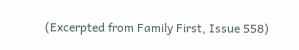(Excerpted from Family First, Issue 558)